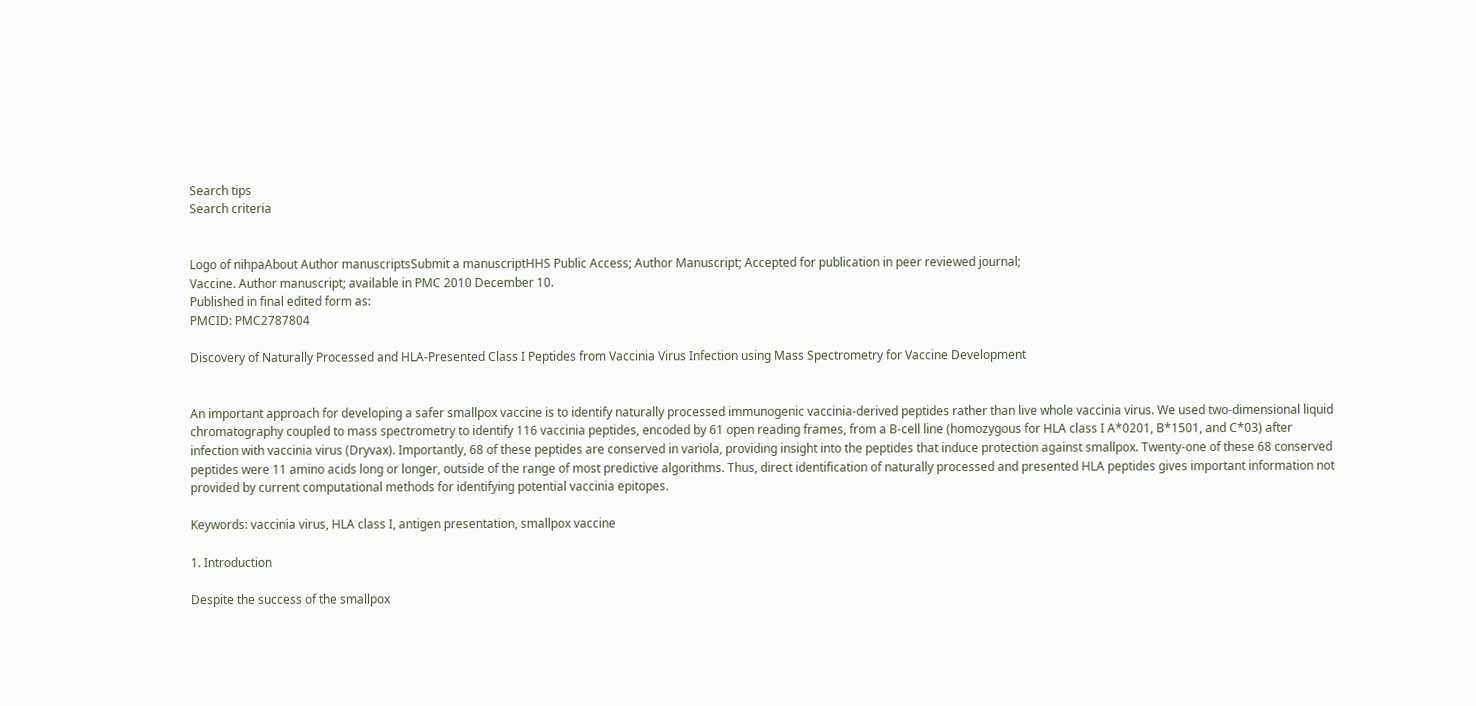Search tips
Search criteria


Logo of nihpaAbout Author manuscriptsSubmit a manuscriptHHS Public Access; Author Manuscript; Accepted for publication in peer reviewed journal;
Vaccine. Author manuscript; available in PMC 2010 December 10.
Published in final edited form as:
PMCID: PMC2787804

Discovery of Naturally Processed and HLA-Presented Class I Peptides from Vaccinia Virus Infection using Mass Spectrometry for Vaccine Development


An important approach for developing a safer smallpox vaccine is to identify naturally processed immunogenic vaccinia-derived peptides rather than live whole vaccinia virus. We used two-dimensional liquid chromatography coupled to mass spectrometry to identify 116 vaccinia peptides, encoded by 61 open reading frames, from a B-cell line (homozygous for HLA class I A*0201, B*1501, and C*03) after infection with vaccinia virus (Dryvax). Importantly, 68 of these peptides are conserved in variola, providing insight into the peptides that induce protection against smallpox. Twenty-one of these 68 conserved peptides were 11 amino acids long or longer, outside of the range of most predictive algorithms. Thus, direct identification of naturally processed and presented HLA peptides gives important information not provided by current computational methods for identifying potential vaccinia epitopes.

Keywords: vaccinia virus, HLA class I, antigen presentation, smallpox vaccine

1. Introduction

Despite the success of the smallpox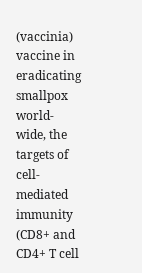(vaccinia) vaccine in eradicating smallpox world-wide, the targets of cell-mediated immunity (CD8+ and CD4+ T cell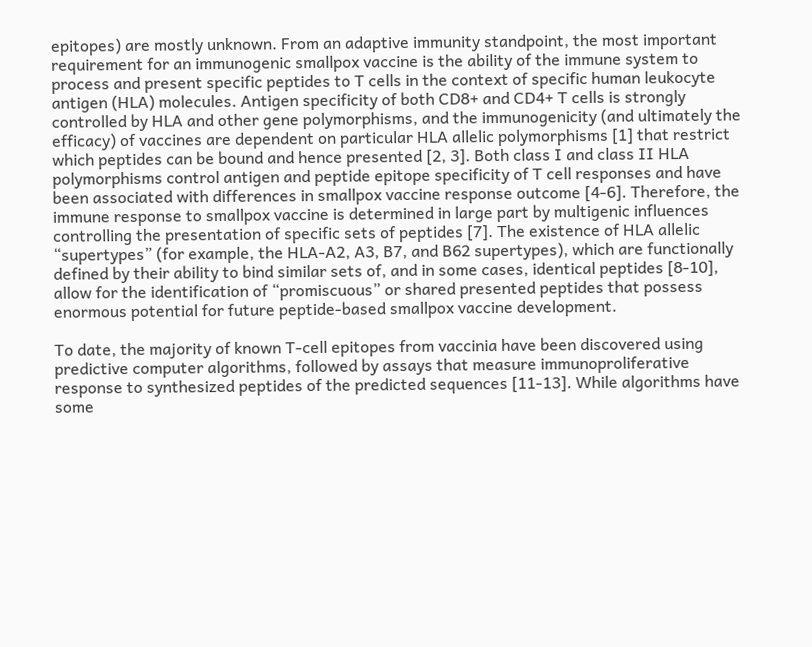epitopes) are mostly unknown. From an adaptive immunity standpoint, the most important requirement for an immunogenic smallpox vaccine is the ability of the immune system to process and present specific peptides to T cells in the context of specific human leukocyte antigen (HLA) molecules. Antigen specificity of both CD8+ and CD4+ T cells is strongly controlled by HLA and other gene polymorphisms, and the immunogenicity (and ultimately the efficacy) of vaccines are dependent on particular HLA allelic polymorphisms [1] that restrict which peptides can be bound and hence presented [2, 3]. Both class I and class II HLA polymorphisms control antigen and peptide epitope specificity of T cell responses and have been associated with differences in smallpox vaccine response outcome [4-6]. Therefore, the immune response to smallpox vaccine is determined in large part by multigenic influences controlling the presentation of specific sets of peptides [7]. The existence of HLA allelic “supertypes” (for example, the HLA-A2, A3, B7, and B62 supertypes), which are functionally defined by their ability to bind similar sets of, and in some cases, identical peptides [8-10], allow for the identification of “promiscuous” or shared presented peptides that possess enormous potential for future peptide-based smallpox vaccine development.

To date, the majority of known T-cell epitopes from vaccinia have been discovered using predictive computer algorithms, followed by assays that measure immunoproliferative response to synthesized peptides of the predicted sequences [11-13]. While algorithms have some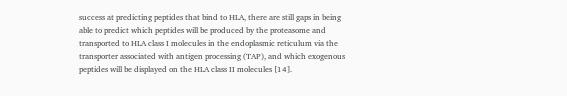success at predicting peptides that bind to HLA, there are still gaps in being able to predict which peptides will be produced by the proteasome and transported to HLA class I molecules in the endoplasmic reticulum via the transporter associated with antigen processing (TAP), and which exogenous peptides will be displayed on the HLA class II molecules [14].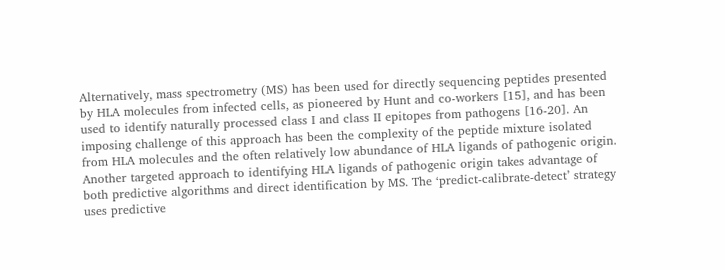Alternatively, mass spectrometry (MS) has been used for directly sequencing peptides presented by HLA molecules from infected cells, as pioneered by Hunt and co-workers [15], and has been used to identify naturally processed class I and class II epitopes from pathogens [16-20]. An imposing challenge of this approach has been the complexity of the peptide mixture isolated from HLA molecules and the often relatively low abundance of HLA ligands of pathogenic origin. Another targeted approach to identifying HLA ligands of pathogenic origin takes advantage of both predictive algorithms and direct identification by MS. The ‘predict-calibrate-detect’ strategy uses predictive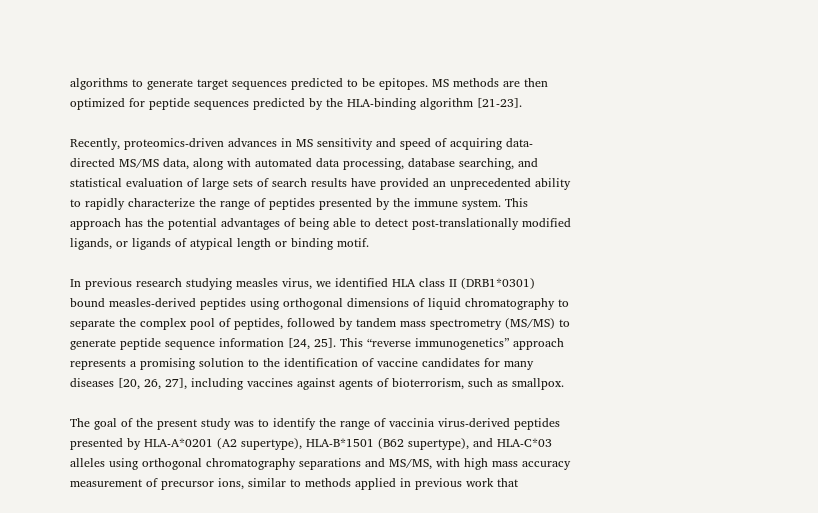algorithms to generate target sequences predicted to be epitopes. MS methods are then optimized for peptide sequences predicted by the HLA-binding algorithm [21-23].

Recently, proteomics-driven advances in MS sensitivity and speed of acquiring data-directed MS/MS data, along with automated data processing, database searching, and statistical evaluation of large sets of search results have provided an unprecedented ability to rapidly characterize the range of peptides presented by the immune system. This approach has the potential advantages of being able to detect post-translationally modified ligands, or ligands of atypical length or binding motif.

In previous research studying measles virus, we identified HLA class II (DRB1*0301) bound measles-derived peptides using orthogonal dimensions of liquid chromatography to separate the complex pool of peptides, followed by tandem mass spectrometry (MS/MS) to generate peptide sequence information [24, 25]. This “reverse immunogenetics” approach represents a promising solution to the identification of vaccine candidates for many diseases [20, 26, 27], including vaccines against agents of bioterrorism, such as smallpox.

The goal of the present study was to identify the range of vaccinia virus-derived peptides presented by HLA-A*0201 (A2 supertype), HLA-B*1501 (B62 supertype), and HLA-C*03 alleles using orthogonal chromatography separations and MS/MS, with high mass accuracy measurement of precursor ions, similar to methods applied in previous work that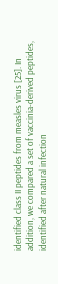identified class II peptides from measles virus [25]. In addition, we compared a set of vaccinia-derived peptides, identified after natural infection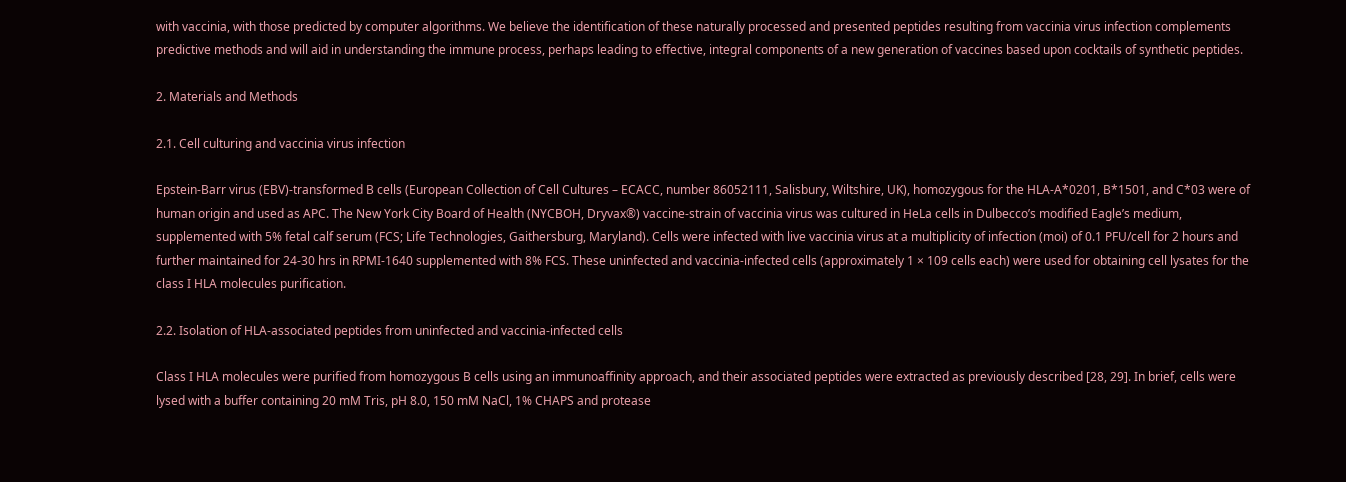with vaccinia, with those predicted by computer algorithms. We believe the identification of these naturally processed and presented peptides resulting from vaccinia virus infection complements predictive methods and will aid in understanding the immune process, perhaps leading to effective, integral components of a new generation of vaccines based upon cocktails of synthetic peptides.

2. Materials and Methods

2.1. Cell culturing and vaccinia virus infection

Epstein-Barr virus (EBV)-transformed B cells (European Collection of Cell Cultures – ECACC, number 86052111, Salisbury, Wiltshire, UK), homozygous for the HLA-A*0201, B*1501, and C*03 were of human origin and used as APC. The New York City Board of Health (NYCBOH, Dryvax®) vaccine-strain of vaccinia virus was cultured in HeLa cells in Dulbecco’s modified Eagle’s medium, supplemented with 5% fetal calf serum (FCS; Life Technologies, Gaithersburg, Maryland). Cells were infected with live vaccinia virus at a multiplicity of infection (moi) of 0.1 PFU/cell for 2 hours and further maintained for 24-30 hrs in RPMI-1640 supplemented with 8% FCS. These uninfected and vaccinia-infected cells (approximately 1 × 109 cells each) were used for obtaining cell lysates for the class I HLA molecules purification.

2.2. Isolation of HLA-associated peptides from uninfected and vaccinia-infected cells

Class I HLA molecules were purified from homozygous B cells using an immunoaffinity approach, and their associated peptides were extracted as previously described [28, 29]. In brief, cells were lysed with a buffer containing 20 mM Tris, pH 8.0, 150 mM NaCl, 1% CHAPS and protease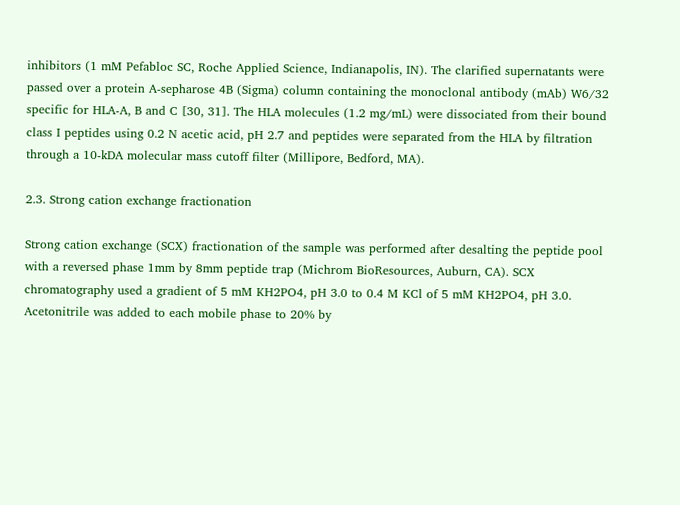inhibitors (1 mM Pefabloc SC, Roche Applied Science, Indianapolis, IN). The clarified supernatants were passed over a protein A-sepharose 4B (Sigma) column containing the monoclonal antibody (mAb) W6/32 specific for HLA-A, B and C [30, 31]. The HLA molecules (1.2 mg/mL) were dissociated from their bound class I peptides using 0.2 N acetic acid, pH 2.7 and peptides were separated from the HLA by filtration through a 10-kDA molecular mass cutoff filter (Millipore, Bedford, MA).

2.3. Strong cation exchange fractionation

Strong cation exchange (SCX) fractionation of the sample was performed after desalting the peptide pool with a reversed phase 1mm by 8mm peptide trap (Michrom BioResources, Auburn, CA). SCX chromatography used a gradient of 5 mM KH2PO4, pH 3.0 to 0.4 M KCl of 5 mM KH2PO4, pH 3.0. Acetonitrile was added to each mobile phase to 20% by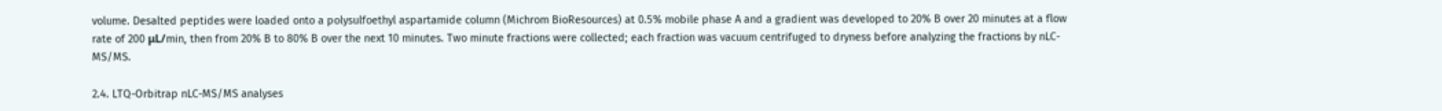volume. Desalted peptides were loaded onto a polysulfoethyl aspartamide column (Michrom BioResources) at 0.5% mobile phase A and a gradient was developed to 20% B over 20 minutes at a flow rate of 200 μL/min, then from 20% B to 80% B over the next 10 minutes. Two minute fractions were collected; each fraction was vacuum centrifuged to dryness before analyzing the fractions by nLC-MS/MS.

2.4. LTQ-Orbitrap nLC-MS/MS analyses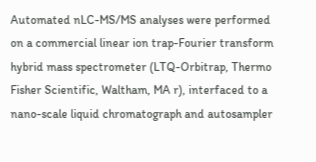Automated nLC-MS/MS analyses were performed on a commercial linear ion trap-Fourier transform hybrid mass spectrometer (LTQ-Orbitrap, Thermo Fisher Scientific, Waltham, MA r), interfaced to a nano-scale liquid chromatograph and autosampler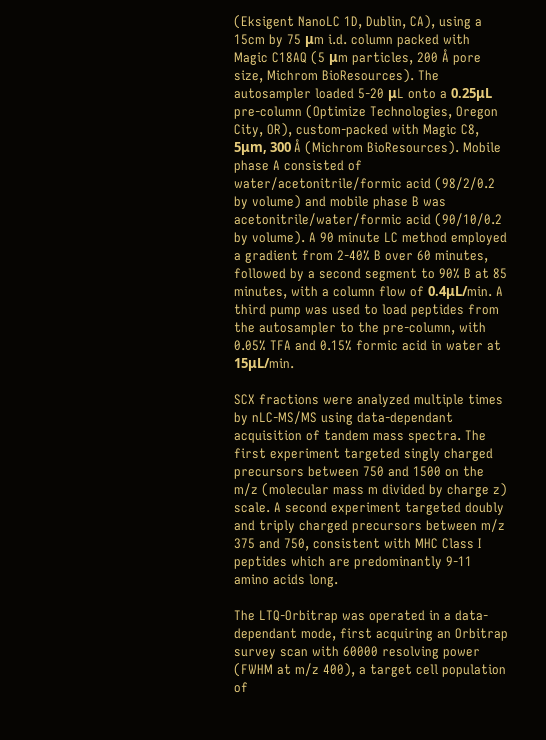(Eksigent NanoLC 1D, Dublin, CA), using a 15cm by 75 μm i.d. column packed with Magic C18AQ (5 μm particles, 200 Å pore size, Michrom BioResources). The autosampler loaded 5-20 μL onto a 0.25μL pre-column (Optimize Technologies, Oregon City, OR), custom-packed with Magic C8, 5μm, 300 Å (Michrom BioResources). Mobile phase A consisted of water/acetonitrile/formic acid (98/2/0.2 by volume) and mobile phase B was acetonitrile/water/formic acid (90/10/0.2 by volume). A 90 minute LC method employed a gradient from 2-40% B over 60 minutes, followed by a second segment to 90% B at 85 minutes, with a column flow of 0.4μL/min. A third pump was used to load peptides from the autosampler to the pre-column, with 0.05% TFA and 0.15% formic acid in water at 15μL/min.

SCX fractions were analyzed multiple times by nLC-MS/MS using data-dependant acquisition of tandem mass spectra. The first experiment targeted singly charged precursors between 750 and 1500 on the m/z (molecular mass m divided by charge z) scale. A second experiment targeted doubly and triply charged precursors between m/z 375 and 750, consistent with MHC Class I peptides which are predominantly 9-11 amino acids long.

The LTQ-Orbitrap was operated in a data-dependant mode, first acquiring an Orbitrap survey scan with 60000 resolving power (FWHM at m/z 400), a target cell population of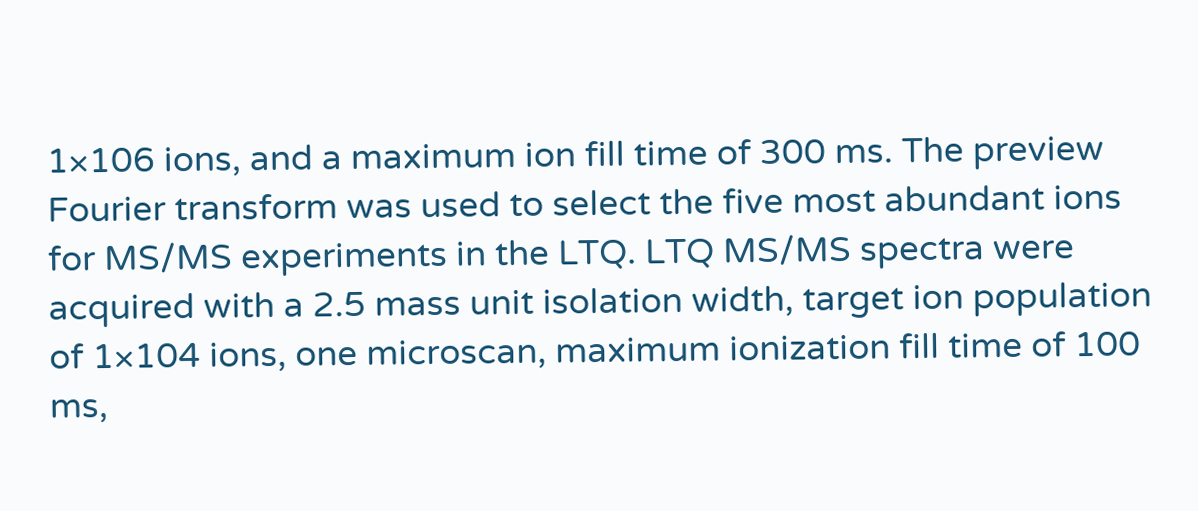1×106 ions, and a maximum ion fill time of 300 ms. The preview Fourier transform was used to select the five most abundant ions for MS/MS experiments in the LTQ. LTQ MS/MS spectra were acquired with a 2.5 mass unit isolation width, target ion population of 1×104 ions, one microscan, maximum ionization fill time of 100 ms,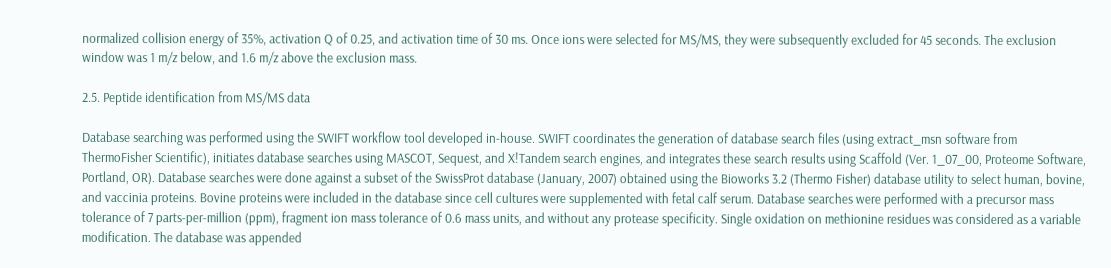normalized collision energy of 35%, activation Q of 0.25, and activation time of 30 ms. Once ions were selected for MS/MS, they were subsequently excluded for 45 seconds. The exclusion window was 1 m/z below, and 1.6 m/z above the exclusion mass.

2.5. Peptide identification from MS/MS data

Database searching was performed using the SWIFT workflow tool developed in-house. SWIFT coordinates the generation of database search files (using extract_msn software from ThermoFisher Scientific), initiates database searches using MASCOT, Sequest, and X!Tandem search engines, and integrates these search results using Scaffold (Ver. 1_07_00, Proteome Software, Portland, OR). Database searches were done against a subset of the SwissProt database (January, 2007) obtained using the Bioworks 3.2 (Thermo Fisher) database utility to select human, bovine, and vaccinia proteins. Bovine proteins were included in the database since cell cultures were supplemented with fetal calf serum. Database searches were performed with a precursor mass tolerance of 7 parts-per-million (ppm), fragment ion mass tolerance of 0.6 mass units, and without any protease specificity. Single oxidation on methionine residues was considered as a variable modification. The database was appended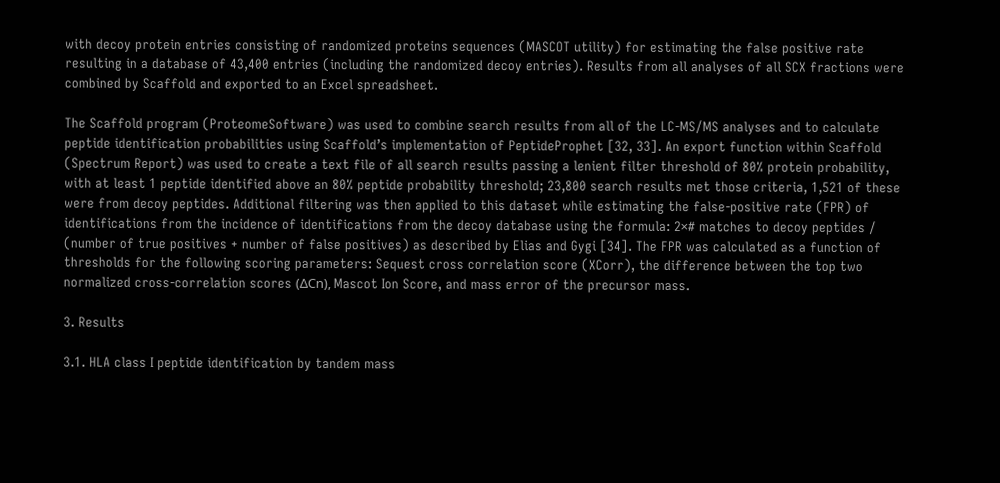with decoy protein entries consisting of randomized proteins sequences (MASCOT utility) for estimating the false positive rate resulting in a database of 43,400 entries (including the randomized decoy entries). Results from all analyses of all SCX fractions were combined by Scaffold and exported to an Excel spreadsheet.

The Scaffold program (ProteomeSoftware) was used to combine search results from all of the LC-MS/MS analyses and to calculate peptide identification probabilities using Scaffold’s implementation of PeptideProphet [32, 33]. An export function within Scaffold (Spectrum Report) was used to create a text file of all search results passing a lenient filter threshold of 80% protein probability, with at least 1 peptide identified above an 80% peptide probability threshold; 23,800 search results met those criteria, 1,521 of these were from decoy peptides. Additional filtering was then applied to this dataset while estimating the false-positive rate (FPR) of identifications from the incidence of identifications from the decoy database using the formula: 2×# matches to decoy peptides / (number of true positives + number of false positives) as described by Elias and Gygi [34]. The FPR was calculated as a function of thresholds for the following scoring parameters: Sequest cross correlation score (XCorr), the difference between the top two normalized cross-correlation scores (ΔCn), Mascot Ion Score, and mass error of the precursor mass.

3. Results

3.1. HLA class I peptide identification by tandem mass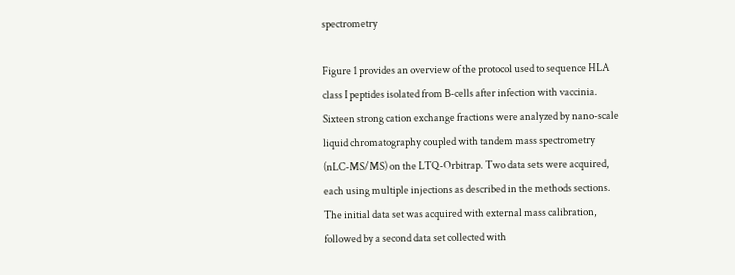spectrometry

Figure 1 provides an overview of the protocol used to sequence HLA class I peptides isolated from B-cells after infection with vaccinia. Sixteen strong cation exchange fractions were analyzed by nano-scale liquid chromatography coupled with tandem mass spectrometry (nLC-MS/MS) on the LTQ-Orbitrap. Two data sets were acquired, each using multiple injections as described in the methods sections. The initial data set was acquired with external mass calibration, followed by a second data set collected with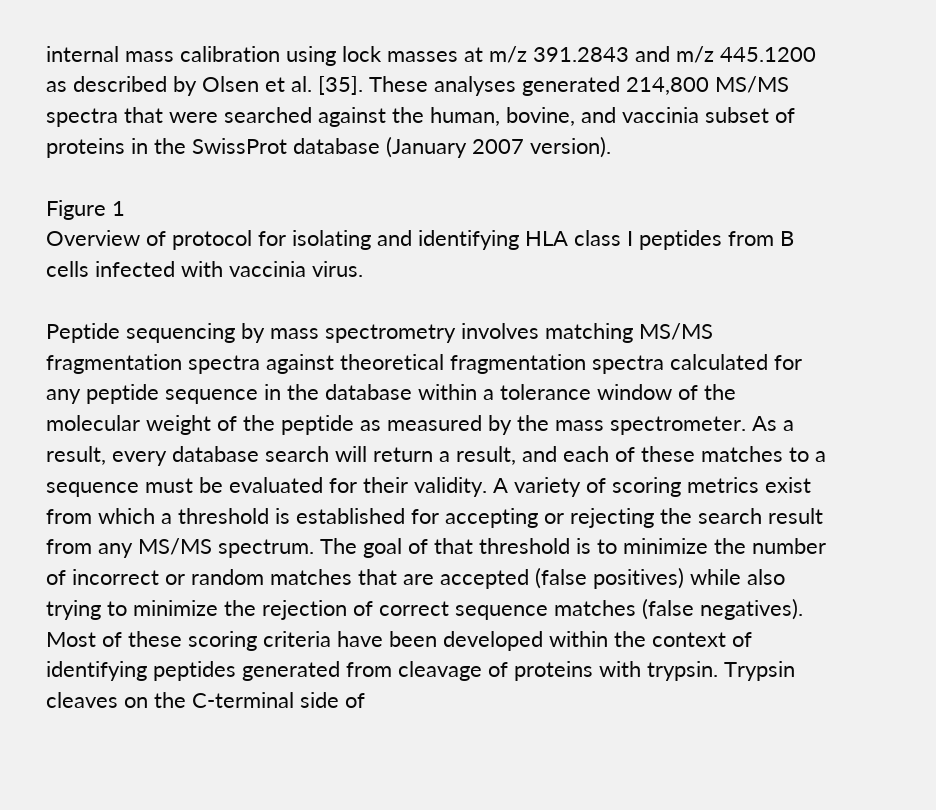internal mass calibration using lock masses at m/z 391.2843 and m/z 445.1200 as described by Olsen et al. [35]. These analyses generated 214,800 MS/MS spectra that were searched against the human, bovine, and vaccinia subset of proteins in the SwissProt database (January 2007 version).

Figure 1
Overview of protocol for isolating and identifying HLA class I peptides from B cells infected with vaccinia virus.

Peptide sequencing by mass spectrometry involves matching MS/MS fragmentation spectra against theoretical fragmentation spectra calculated for any peptide sequence in the database within a tolerance window of the molecular weight of the peptide as measured by the mass spectrometer. As a result, every database search will return a result, and each of these matches to a sequence must be evaluated for their validity. A variety of scoring metrics exist from which a threshold is established for accepting or rejecting the search result from any MS/MS spectrum. The goal of that threshold is to minimize the number of incorrect or random matches that are accepted (false positives) while also trying to minimize the rejection of correct sequence matches (false negatives). Most of these scoring criteria have been developed within the context of identifying peptides generated from cleavage of proteins with trypsin. Trypsin cleaves on the C-terminal side of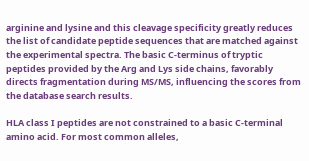arginine and lysine and this cleavage specificity greatly reduces the list of candidate peptide sequences that are matched against the experimental spectra. The basic C-terminus of tryptic peptides provided by the Arg and Lys side chains, favorably directs fragmentation during MS/MS, influencing the scores from the database search results.

HLA class I peptides are not constrained to a basic C-terminal amino acid. For most common alleles,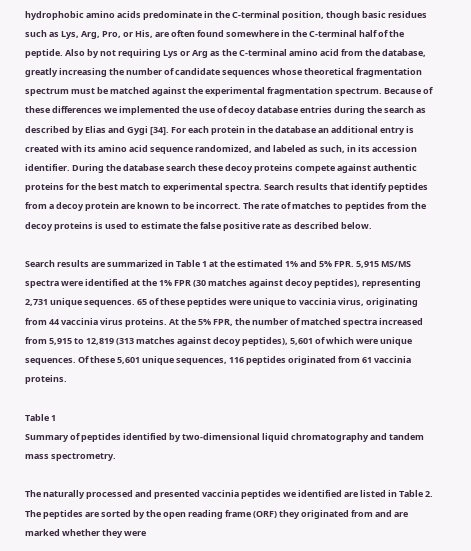hydrophobic amino acids predominate in the C-terminal position, though basic residues such as Lys, Arg, Pro, or His, are often found somewhere in the C-terminal half of the peptide. Also by not requiring Lys or Arg as the C-terminal amino acid from the database, greatly increasing the number of candidate sequences whose theoretical fragmentation spectrum must be matched against the experimental fragmentation spectrum. Because of these differences we implemented the use of decoy database entries during the search as described by Elias and Gygi [34]. For each protein in the database an additional entry is created with its amino acid sequence randomized, and labeled as such, in its accession identifier. During the database search these decoy proteins compete against authentic proteins for the best match to experimental spectra. Search results that identify peptides from a decoy protein are known to be incorrect. The rate of matches to peptides from the decoy proteins is used to estimate the false positive rate as described below.

Search results are summarized in Table 1 at the estimated 1% and 5% FPR. 5,915 MS/MS spectra were identified at the 1% FPR (30 matches against decoy peptides), representing 2,731 unique sequences. 65 of these peptides were unique to vaccinia virus, originating from 44 vaccinia virus proteins. At the 5% FPR, the number of matched spectra increased from 5,915 to 12,819 (313 matches against decoy peptides), 5,601 of which were unique sequences. Of these 5,601 unique sequences, 116 peptides originated from 61 vaccinia proteins.

Table 1
Summary of peptides identified by two-dimensional liquid chromatography and tandem mass spectrometry.

The naturally processed and presented vaccinia peptides we identified are listed in Table 2. The peptides are sorted by the open reading frame (ORF) they originated from and are marked whether they were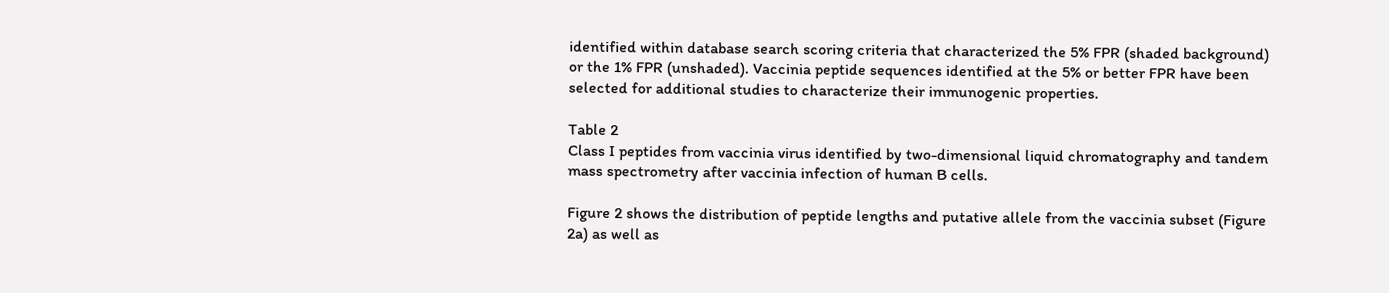identified within database search scoring criteria that characterized the 5% FPR (shaded background) or the 1% FPR (unshaded). Vaccinia peptide sequences identified at the 5% or better FPR have been selected for additional studies to characterize their immunogenic properties.

Table 2
Class I peptides from vaccinia virus identified by two-dimensional liquid chromatography and tandem mass spectrometry after vaccinia infection of human B cells.

Figure 2 shows the distribution of peptide lengths and putative allele from the vaccinia subset (Figure 2a) as well as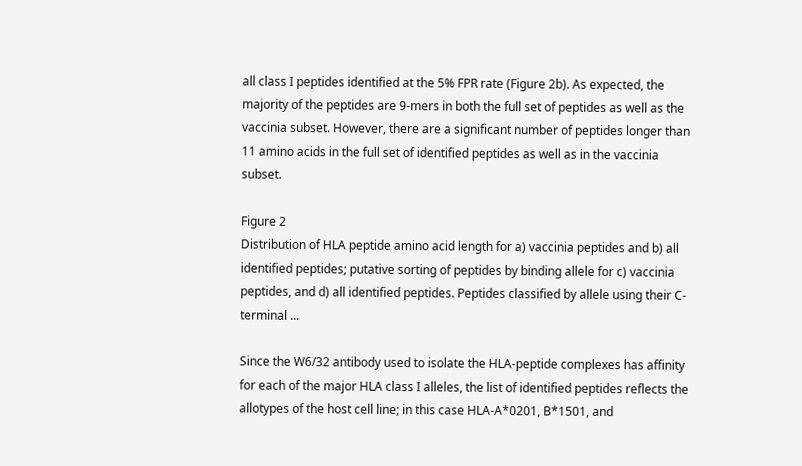all class I peptides identified at the 5% FPR rate (Figure 2b). As expected, the majority of the peptides are 9-mers in both the full set of peptides as well as the vaccinia subset. However, there are a significant number of peptides longer than 11 amino acids in the full set of identified peptides as well as in the vaccinia subset.

Figure 2
Distribution of HLA peptide amino acid length for a) vaccinia peptides and b) all identified peptides; putative sorting of peptides by binding allele for c) vaccinia peptides, and d) all identified peptides. Peptides classified by allele using their C-terminal ...

Since the W6/32 antibody used to isolate the HLA-peptide complexes has affinity for each of the major HLA class I alleles, the list of identified peptides reflects the allotypes of the host cell line; in this case HLA-A*0201, B*1501, and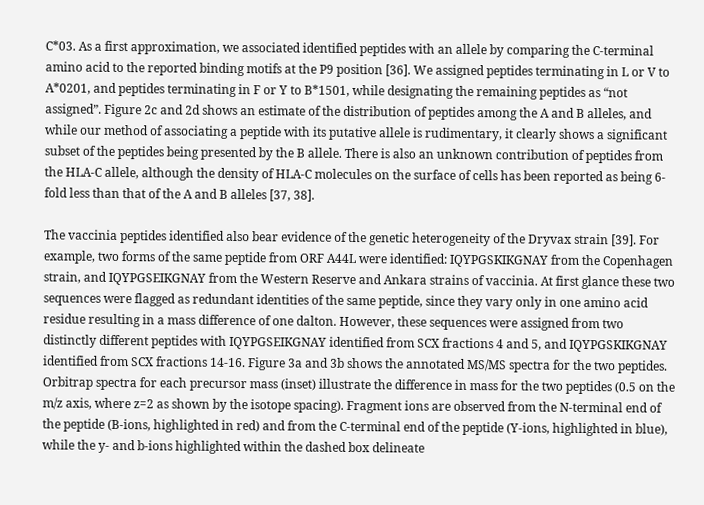C*03. As a first approximation, we associated identified peptides with an allele by comparing the C-terminal amino acid to the reported binding motifs at the P9 position [36]. We assigned peptides terminating in L or V to A*0201, and peptides terminating in F or Y to B*1501, while designating the remaining peptides as “not assigned”. Figure 2c and 2d shows an estimate of the distribution of peptides among the A and B alleles, and while our method of associating a peptide with its putative allele is rudimentary, it clearly shows a significant subset of the peptides being presented by the B allele. There is also an unknown contribution of peptides from the HLA-C allele, although the density of HLA-C molecules on the surface of cells has been reported as being 6-fold less than that of the A and B alleles [37, 38].

The vaccinia peptides identified also bear evidence of the genetic heterogeneity of the Dryvax strain [39]. For example, two forms of the same peptide from ORF A44L were identified: IQYPGSKIKGNAY from the Copenhagen strain, and IQYPGSEIKGNAY from the Western Reserve and Ankara strains of vaccinia. At first glance these two sequences were flagged as redundant identities of the same peptide, since they vary only in one amino acid residue resulting in a mass difference of one dalton. However, these sequences were assigned from two distinctly different peptides with IQYPGSEIKGNAY identified from SCX fractions 4 and 5, and IQYPGSKIKGNAY identified from SCX fractions 14-16. Figure 3a and 3b shows the annotated MS/MS spectra for the two peptides. Orbitrap spectra for each precursor mass (inset) illustrate the difference in mass for the two peptides (0.5 on the m/z axis, where z=2 as shown by the isotope spacing). Fragment ions are observed from the N-terminal end of the peptide (B-ions, highlighted in red) and from the C-terminal end of the peptide (Y-ions, highlighted in blue), while the y- and b-ions highlighted within the dashed box delineate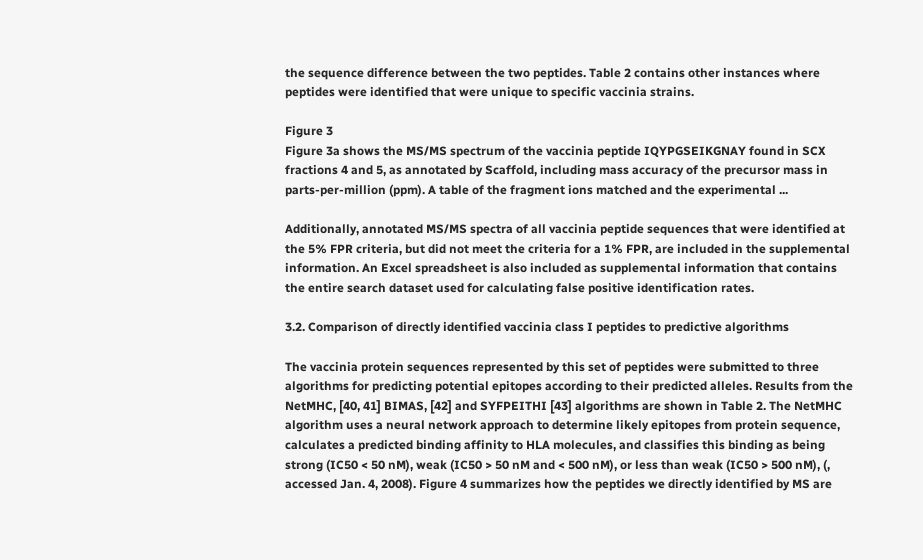the sequence difference between the two peptides. Table 2 contains other instances where peptides were identified that were unique to specific vaccinia strains.

Figure 3
Figure 3a shows the MS/MS spectrum of the vaccinia peptide IQYPGSEIKGNAY found in SCX fractions 4 and 5, as annotated by Scaffold, including mass accuracy of the precursor mass in parts-per-million (ppm). A table of the fragment ions matched and the experimental ...

Additionally, annotated MS/MS spectra of all vaccinia peptide sequences that were identified at the 5% FPR criteria, but did not meet the criteria for a 1% FPR, are included in the supplemental information. An Excel spreadsheet is also included as supplemental information that contains the entire search dataset used for calculating false positive identification rates.

3.2. Comparison of directly identified vaccinia class I peptides to predictive algorithms

The vaccinia protein sequences represented by this set of peptides were submitted to three algorithms for predicting potential epitopes according to their predicted alleles. Results from the NetMHC, [40, 41] BIMAS, [42] and SYFPEITHI [43] algorithms are shown in Table 2. The NetMHC algorithm uses a neural network approach to determine likely epitopes from protein sequence, calculates a predicted binding affinity to HLA molecules, and classifies this binding as being strong (IC50 < 50 nM), weak (IC50 > 50 nM and < 500 nM), or less than weak (IC50 > 500 nM), (, accessed Jan. 4, 2008). Figure 4 summarizes how the peptides we directly identified by MS are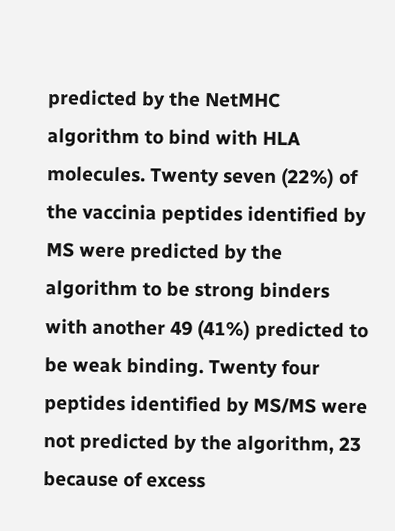predicted by the NetMHC algorithm to bind with HLA molecules. Twenty seven (22%) of the vaccinia peptides identified by MS were predicted by the algorithm to be strong binders with another 49 (41%) predicted to be weak binding. Twenty four peptides identified by MS/MS were not predicted by the algorithm, 23 because of excess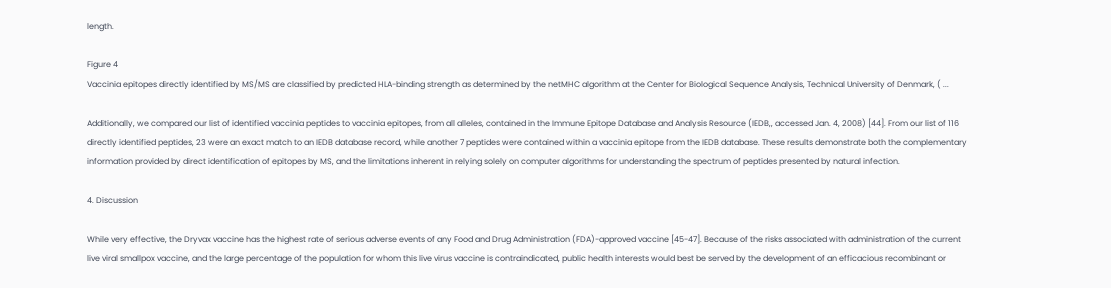length.

Figure 4
Vaccinia epitopes directly identified by MS/MS are classified by predicted HLA-binding strength as determined by the netMHC algorithm at the Center for Biological Sequence Analysis, Technical University of Denmark, ( ...

Additionally, we compared our list of identified vaccinia peptides to vaccinia epitopes, from all alleles, contained in the Immune Epitope Database and Analysis Resource (IEDB,, accessed Jan. 4, 2008) [44]. From our list of 116 directly identified peptides, 23 were an exact match to an IEDB database record, while another 7 peptides were contained within a vaccinia epitope from the IEDB database. These results demonstrate both the complementary information provided by direct identification of epitopes by MS, and the limitations inherent in relying solely on computer algorithms for understanding the spectrum of peptides presented by natural infection.

4. Discussion

While very effective, the Dryvax vaccine has the highest rate of serious adverse events of any Food and Drug Administration (FDA)-approved vaccine [45-47]. Because of the risks associated with administration of the current live viral smallpox vaccine, and the large percentage of the population for whom this live virus vaccine is contraindicated, public health interests would best be served by the development of an efficacious recombinant or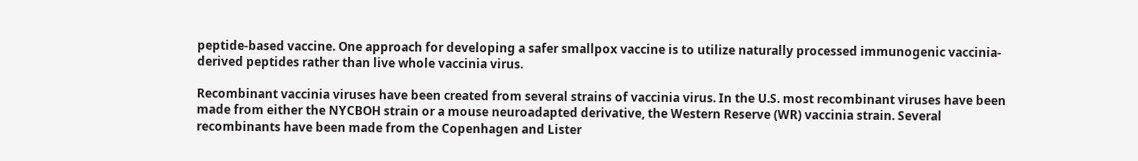peptide-based vaccine. One approach for developing a safer smallpox vaccine is to utilize naturally processed immunogenic vaccinia-derived peptides rather than live whole vaccinia virus.

Recombinant vaccinia viruses have been created from several strains of vaccinia virus. In the U.S. most recombinant viruses have been made from either the NYCBOH strain or a mouse neuroadapted derivative, the Western Reserve (WR) vaccinia strain. Several recombinants have been made from the Copenhagen and Lister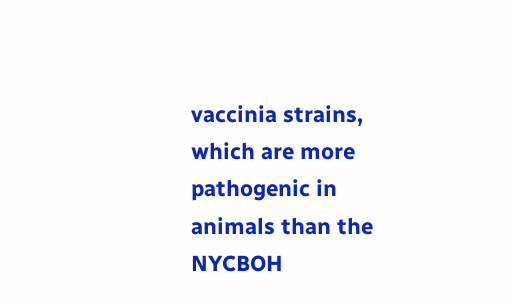vaccinia strains, which are more pathogenic in animals than the NYCBOH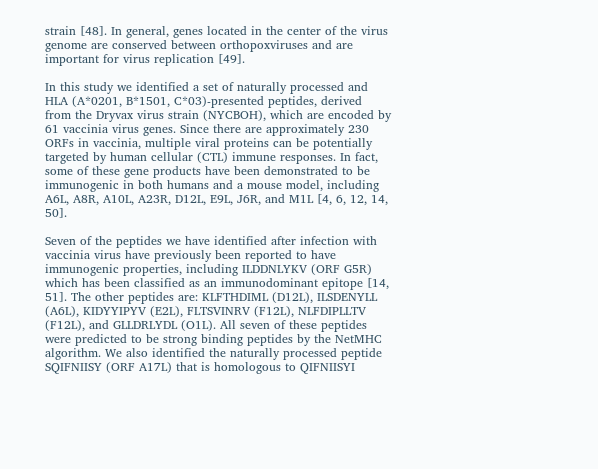strain [48]. In general, genes located in the center of the virus genome are conserved between orthopoxviruses and are important for virus replication [49].

In this study we identified a set of naturally processed and HLA (A*0201, B*1501, C*03)-presented peptides, derived from the Dryvax virus strain (NYCBOH), which are encoded by 61 vaccinia virus genes. Since there are approximately 230 ORFs in vaccinia, multiple viral proteins can be potentially targeted by human cellular (CTL) immune responses. In fact, some of these gene products have been demonstrated to be immunogenic in both humans and a mouse model, including A6L, A8R, A10L, A23R, D12L, E9L, J6R, and M1L [4, 6, 12, 14, 50].

Seven of the peptides we have identified after infection with vaccinia virus have previously been reported to have immunogenic properties, including ILDDNLYKV (ORF G5R) which has been classified as an immunodominant epitope [14, 51]. The other peptides are: KLFTHDIML (D12L), ILSDENYLL (A6L), KIDYYIPYV (E2L), FLTSVINRV (F12L), NLFDIPLLTV (F12L), and GLLDRLYDL (O1L). All seven of these peptides were predicted to be strong binding peptides by the NetMHC algorithm. We also identified the naturally processed peptide SQIFNIISY (ORF A17L) that is homologous to QIFNIISYI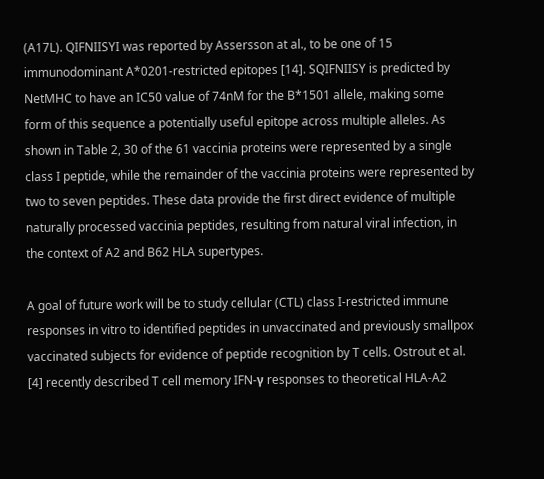(A17L). QIFNIISYI was reported by Assersson at al., to be one of 15 immunodominant A*0201-restricted epitopes [14]. SQIFNIISY is predicted by NetMHC to have an IC50 value of 74nM for the B*1501 allele, making some form of this sequence a potentially useful epitope across multiple alleles. As shown in Table 2, 30 of the 61 vaccinia proteins were represented by a single class I peptide, while the remainder of the vaccinia proteins were represented by two to seven peptides. These data provide the first direct evidence of multiple naturally processed vaccinia peptides, resulting from natural viral infection, in the context of A2 and B62 HLA supertypes.

A goal of future work will be to study cellular (CTL) class I-restricted immune responses in vitro to identified peptides in unvaccinated and previously smallpox vaccinated subjects for evidence of peptide recognition by T cells. Ostrout et al. [4] recently described T cell memory IFN-γ responses to theoretical HLA-A2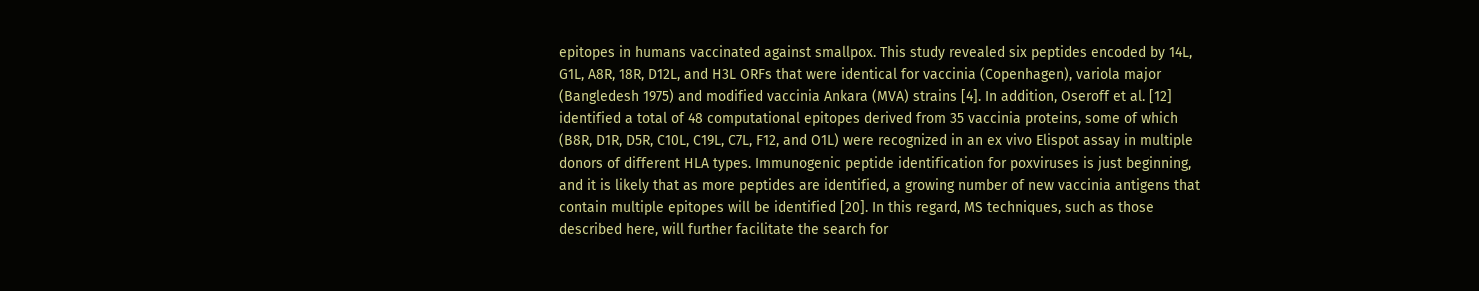epitopes in humans vaccinated against smallpox. This study revealed six peptides encoded by 14L, G1L, A8R, 18R, D12L, and H3L ORFs that were identical for vaccinia (Copenhagen), variola major (Bangledesh 1975) and modified vaccinia Ankara (MVA) strains [4]. In addition, Oseroff et al. [12] identified a total of 48 computational epitopes derived from 35 vaccinia proteins, some of which (B8R, D1R, D5R, C10L, C19L, C7L, F12, and O1L) were recognized in an ex vivo Elispot assay in multiple donors of different HLA types. Immunogenic peptide identification for poxviruses is just beginning, and it is likely that as more peptides are identified, a growing number of new vaccinia antigens that contain multiple epitopes will be identified [20]. In this regard, MS techniques, such as those described here, will further facilitate the search for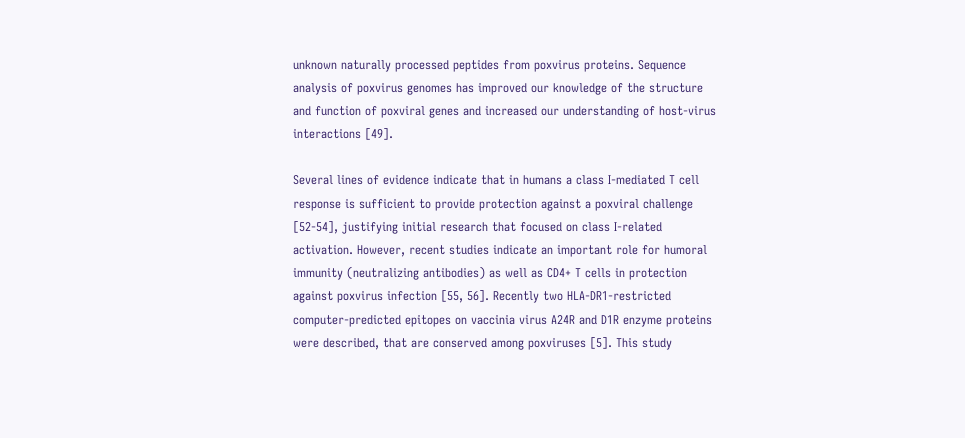unknown naturally processed peptides from poxvirus proteins. Sequence analysis of poxvirus genomes has improved our knowledge of the structure and function of poxviral genes and increased our understanding of host-virus interactions [49].

Several lines of evidence indicate that in humans a class I-mediated T cell response is sufficient to provide protection against a poxviral challenge [52-54], justifying initial research that focused on class I-related activation. However, recent studies indicate an important role for humoral immunity (neutralizing antibodies) as well as CD4+ T cells in protection against poxvirus infection [55, 56]. Recently two HLA-DR1-restricted computer-predicted epitopes on vaccinia virus A24R and D1R enzyme proteins were described, that are conserved among poxviruses [5]. This study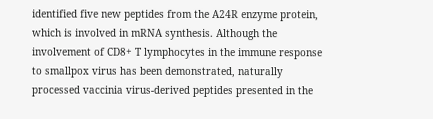identified five new peptides from the A24R enzyme protein, which is involved in mRNA synthesis. Although the involvement of CD8+ T lymphocytes in the immune response to smallpox virus has been demonstrated, naturally processed vaccinia virus-derived peptides presented in the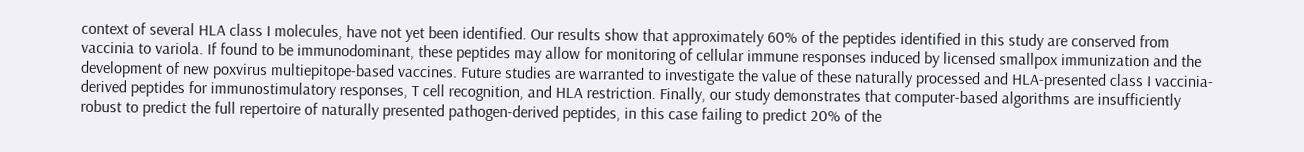context of several HLA class I molecules, have not yet been identified. Our results show that approximately 60% of the peptides identified in this study are conserved from vaccinia to variola. If found to be immunodominant, these peptides may allow for monitoring of cellular immune responses induced by licensed smallpox immunization and the development of new poxvirus multiepitope-based vaccines. Future studies are warranted to investigate the value of these naturally processed and HLA-presented class I vaccinia-derived peptides for immunostimulatory responses, T cell recognition, and HLA restriction. Finally, our study demonstrates that computer-based algorithms are insufficiently robust to predict the full repertoire of naturally presented pathogen-derived peptides, in this case failing to predict 20% of the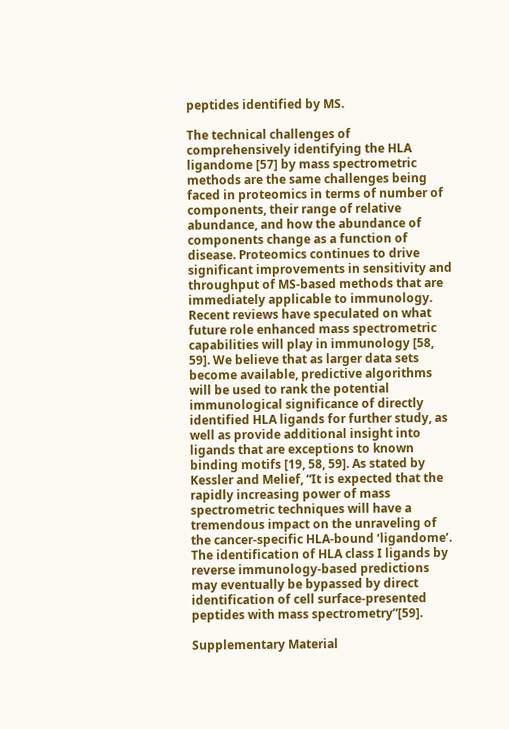peptides identified by MS.

The technical challenges of comprehensively identifying the HLA ligandome [57] by mass spectrometric methods are the same challenges being faced in proteomics in terms of number of components, their range of relative abundance, and how the abundance of components change as a function of disease. Proteomics continues to drive significant improvements in sensitivity and throughput of MS-based methods that are immediately applicable to immunology. Recent reviews have speculated on what future role enhanced mass spectrometric capabilities will play in immunology [58, 59]. We believe that as larger data sets become available, predictive algorithms will be used to rank the potential immunological significance of directly identified HLA ligands for further study, as well as provide additional insight into ligands that are exceptions to known binding motifs [19, 58, 59]. As stated by Kessler and Melief, “It is expected that the rapidly increasing power of mass spectrometric techniques will have a tremendous impact on the unraveling of the cancer-specific HLA-bound ‘ligandome’. The identification of HLA class I ligands by reverse immunology-based predictions may eventually be bypassed by direct identification of cell surface-presented peptides with mass spectrometry”[59].

Supplementary Material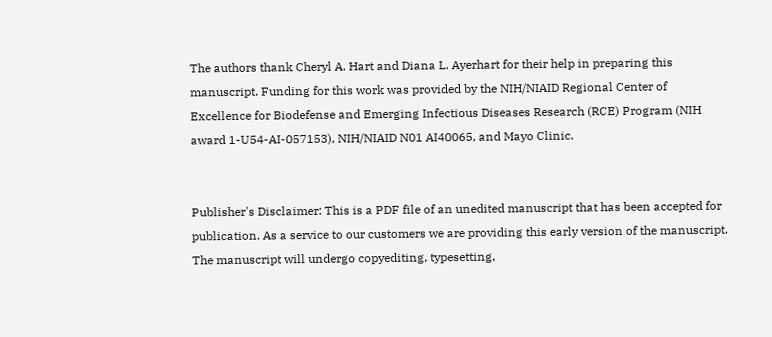The authors thank Cheryl A. Hart and Diana L. Ayerhart for their help in preparing this manuscript. Funding for this work was provided by the NIH/NIAID Regional Center of Excellence for Biodefense and Emerging Infectious Diseases Research (RCE) Program (NIH award 1-U54-AI-057153), NIH/NIAID N01 AI40065, and Mayo Clinic.


Publisher's Disclaimer: This is a PDF file of an unedited manuscript that has been accepted for publication. As a service to our customers we are providing this early version of the manuscript. The manuscript will undergo copyediting, typesetting,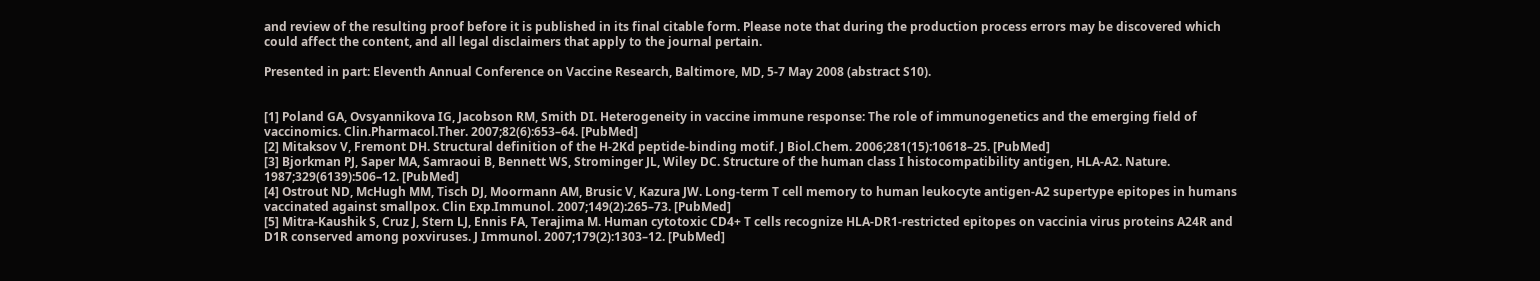and review of the resulting proof before it is published in its final citable form. Please note that during the production process errors may be discovered which could affect the content, and all legal disclaimers that apply to the journal pertain.

Presented in part: Eleventh Annual Conference on Vaccine Research, Baltimore, MD, 5-7 May 2008 (abstract S10).


[1] Poland GA, Ovsyannikova IG, Jacobson RM, Smith DI. Heterogeneity in vaccine immune response: The role of immunogenetics and the emerging field of vaccinomics. Clin.Pharmacol.Ther. 2007;82(6):653–64. [PubMed]
[2] Mitaksov V, Fremont DH. Structural definition of the H-2Kd peptide-binding motif. J Biol.Chem. 2006;281(15):10618–25. [PubMed]
[3] Bjorkman PJ, Saper MA, Samraoui B, Bennett WS, Strominger JL, Wiley DC. Structure of the human class I histocompatibility antigen, HLA-A2. Nature. 1987;329(6139):506–12. [PubMed]
[4] Ostrout ND, McHugh MM, Tisch DJ, Moormann AM, Brusic V, Kazura JW. Long-term T cell memory to human leukocyte antigen-A2 supertype epitopes in humans vaccinated against smallpox. Clin Exp.Immunol. 2007;149(2):265–73. [PubMed]
[5] Mitra-Kaushik S, Cruz J, Stern LJ, Ennis FA, Terajima M. Human cytotoxic CD4+ T cells recognize HLA-DR1-restricted epitopes on vaccinia virus proteins A24R and D1R conserved among poxviruses. J Immunol. 2007;179(2):1303–12. [PubMed]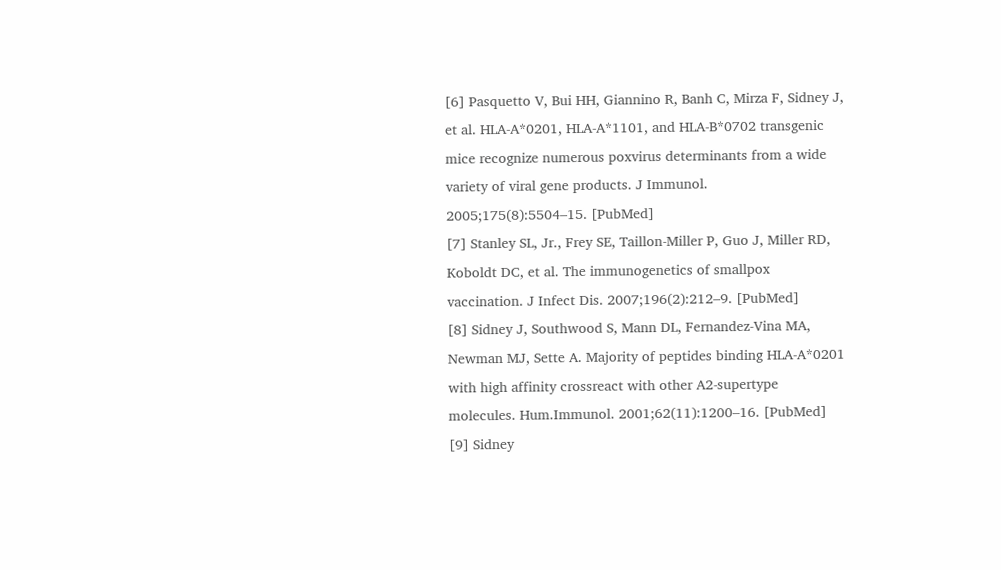[6] Pasquetto V, Bui HH, Giannino R, Banh C, Mirza F, Sidney J, et al. HLA-A*0201, HLA-A*1101, and HLA-B*0702 transgenic mice recognize numerous poxvirus determinants from a wide variety of viral gene products. J Immunol. 2005;175(8):5504–15. [PubMed]
[7] Stanley SL, Jr., Frey SE, Taillon-Miller P, Guo J, Miller RD, Koboldt DC, et al. The immunogenetics of smallpox vaccination. J Infect Dis. 2007;196(2):212–9. [PubMed]
[8] Sidney J, Southwood S, Mann DL, Fernandez-Vina MA, Newman MJ, Sette A. Majority of peptides binding HLA-A*0201 with high affinity crossreact with other A2-supertype molecules. Hum.Immunol. 2001;62(11):1200–16. [PubMed]
[9] Sidney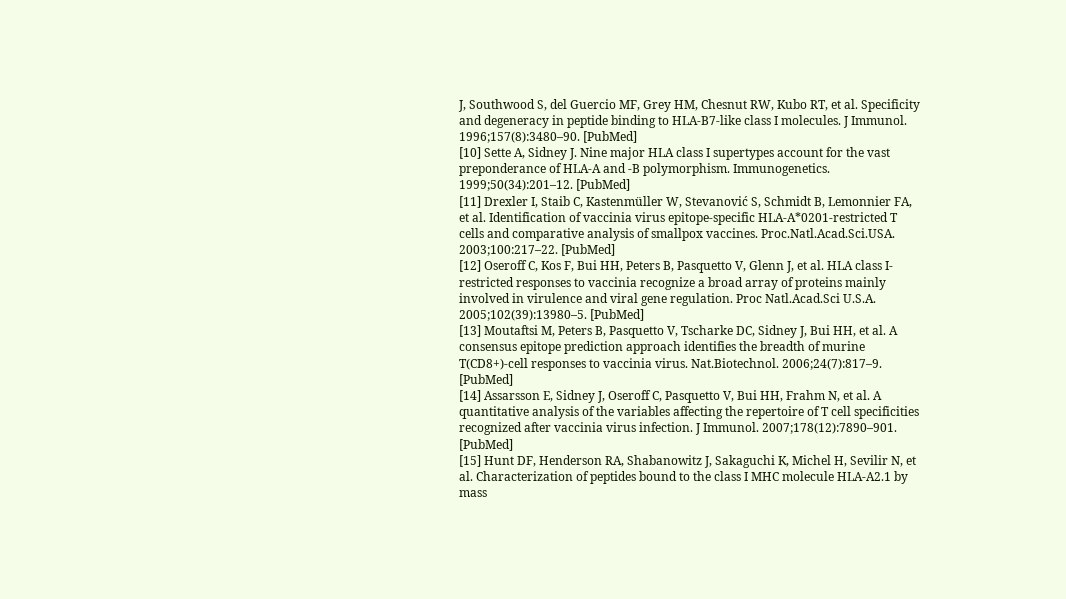J, Southwood S, del Guercio MF, Grey HM, Chesnut RW, Kubo RT, et al. Specificity and degeneracy in peptide binding to HLA-B7-like class I molecules. J Immunol. 1996;157(8):3480–90. [PubMed]
[10] Sette A, Sidney J. Nine major HLA class I supertypes account for the vast preponderance of HLA-A and -B polymorphism. Immunogenetics. 1999;50(34):201–12. [PubMed]
[11] Drexler I, Staib C, Kastenmüller W, Stevanović S, Schmidt B, Lemonnier FA, et al. Identification of vaccinia virus epitope-specific HLA-A*0201-restricted T cells and comparative analysis of smallpox vaccines. Proc.Natl.Acad.Sci.USA. 2003;100:217–22. [PubMed]
[12] Oseroff C, Kos F, Bui HH, Peters B, Pasquetto V, Glenn J, et al. HLA class I-restricted responses to vaccinia recognize a broad array of proteins mainly involved in virulence and viral gene regulation. Proc Natl.Acad.Sci U.S.A. 2005;102(39):13980–5. [PubMed]
[13] Moutaftsi M, Peters B, Pasquetto V, Tscharke DC, Sidney J, Bui HH, et al. A consensus epitope prediction approach identifies the breadth of murine T(CD8+)-cell responses to vaccinia virus. Nat.Biotechnol. 2006;24(7):817–9. [PubMed]
[14] Assarsson E, Sidney J, Oseroff C, Pasquetto V, Bui HH, Frahm N, et al. A quantitative analysis of the variables affecting the repertoire of T cell specificities recognized after vaccinia virus infection. J Immunol. 2007;178(12):7890–901. [PubMed]
[15] Hunt DF, Henderson RA, Shabanowitz J, Sakaguchi K, Michel H, Sevilir N, et al. Characterization of peptides bound to the class I MHC molecule HLA-A2.1 by mass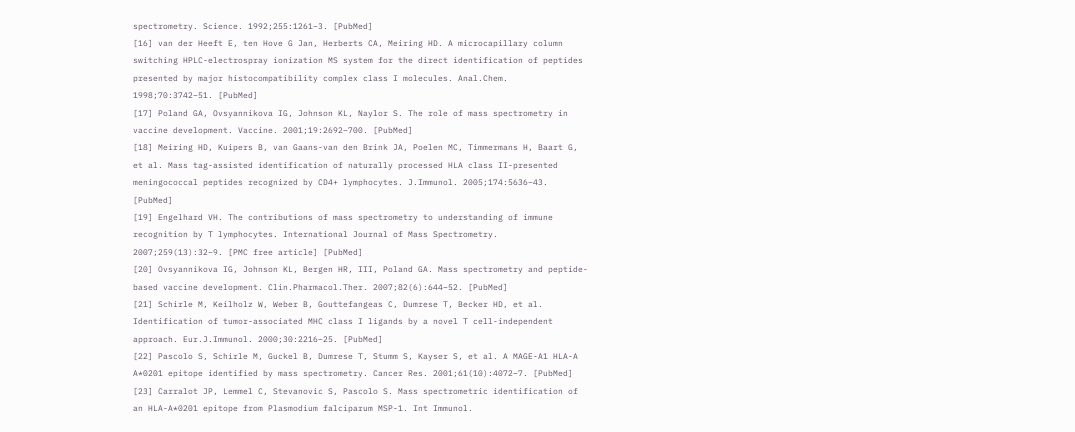spectrometry. Science. 1992;255:1261–3. [PubMed]
[16] van der Heeft E, ten Hove G Jan, Herberts CA, Meiring HD. A microcapillary column switching HPLC-electrospray ionization MS system for the direct identification of peptides presented by major histocompatibility complex class I molecules. Anal.Chem. 1998;70:3742–51. [PubMed]
[17] Poland GA, Ovsyannikova IG, Johnson KL, Naylor S. The role of mass spectrometry in vaccine development. Vaccine. 2001;19:2692–700. [PubMed]
[18] Meiring HD, Kuipers B, van Gaans-van den Brink JA, Poelen MC, Timmermans H, Baart G, et al. Mass tag-assisted identification of naturally processed HLA class II-presented meningococcal peptides recognized by CD4+ lymphocytes. J.Immunol. 2005;174:5636–43. [PubMed]
[19] Engelhard VH. The contributions of mass spectrometry to understanding of immune recognition by T lymphocytes. International Journal of Mass Spectrometry. 2007;259(13):32–9. [PMC free article] [PubMed]
[20] Ovsyannikova IG, Johnson KL, Bergen HR, III, Poland GA. Mass spectrometry and peptide-based vaccine development. Clin.Pharmacol.Ther. 2007;82(6):644–52. [PubMed]
[21] Schirle M, Keilholz W, Weber B, Gouttefangeas C, Dumrese T, Becker HD, et al. Identification of tumor-associated MHC class I ligands by a novel T cell-independent approach. Eur.J.Immunol. 2000;30:2216–25. [PubMed]
[22] Pascolo S, Schirle M, Guckel B, Dumrese T, Stumm S, Kayser S, et al. A MAGE-A1 HLA-A A*0201 epitope identified by mass spectrometry. Cancer Res. 2001;61(10):4072–7. [PubMed]
[23] Carralot JP, Lemmel C, Stevanovic S, Pascolo S. Mass spectrometric identification of an HLA-A*0201 epitope from Plasmodium falciparum MSP-1. Int Immunol.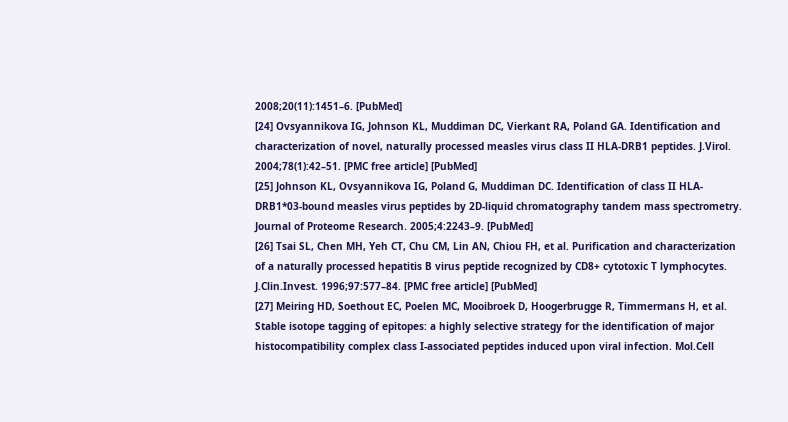2008;20(11):1451–6. [PubMed]
[24] Ovsyannikova IG, Johnson KL, Muddiman DC, Vierkant RA, Poland GA. Identification and characterization of novel, naturally processed measles virus class II HLA-DRB1 peptides. J.Virol. 2004;78(1):42–51. [PMC free article] [PubMed]
[25] Johnson KL, Ovsyannikova IG, Poland G, Muddiman DC. Identification of class II HLA-DRB1*03-bound measles virus peptides by 2D-liquid chromatography tandem mass spectrometry. Journal of Proteome Research. 2005;4:2243–9. [PubMed]
[26] Tsai SL, Chen MH, Yeh CT, Chu CM, Lin AN, Chiou FH, et al. Purification and characterization of a naturally processed hepatitis B virus peptide recognized by CD8+ cytotoxic T lymphocytes. J.Clin.Invest. 1996;97:577–84. [PMC free article] [PubMed]
[27] Meiring HD, Soethout EC, Poelen MC, Mooibroek D, Hoogerbrugge R, Timmermans H, et al. Stable isotope tagging of epitopes: a highly selective strategy for the identification of major histocompatibility complex class I-associated peptides induced upon viral infection. Mol.Cell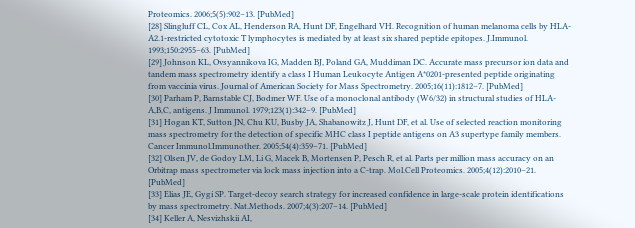Proteomics. 2006;5(5):902–13. [PubMed]
[28] Slingluff CL, Cox AL, Henderson RA, Hunt DF, Engelhard VH. Recognition of human melanoma cells by HLA-A2.1-restricted cytotoxic T lymphocytes is mediated by at least six shared peptide epitopes. J.Immunol. 1993;150:2955–63. [PubMed]
[29] Johnson KL, Ovsyannikova IG, Madden BJ, Poland GA, Muddiman DC. Accurate mass precursor ion data and tandem mass spectrometry identify a class I Human Leukocyte Antigen A*0201-presented peptide originating from vaccinia virus. Journal of American Society for Mass Spectrometry. 2005;16(11):1812–7. [PubMed]
[30] Parham P, Barnstable CJ, Bodmer WF. Use of a monoclonal antibody (W6/32) in structural studies of HLA-A,B,C, antigens. J Immunol. 1979;123(1):342–9. [PubMed]
[31] Hogan KT, Sutton JN, Chu KU, Busby JA, Shabanowitz J, Hunt DF, et al. Use of selected reaction monitoring mass spectrometry for the detection of specific MHC class I peptide antigens on A3 supertype family members. Cancer Immunol.Immunother. 2005;54(4):359–71. [PubMed]
[32] Olsen JV, de Godoy LM, Li G, Macek B, Mortensen P, Pesch R, et al. Parts per million mass accuracy on an Orbitrap mass spectrometer via lock mass injection into a C-trap. Mol.Cell Proteomics. 2005;4(12):2010–21. [PubMed]
[33] Elias JE, Gygi SP. Target-decoy search strategy for increased confidence in large-scale protein identifications by mass spectrometry. Nat.Methods. 2007;4(3):207–14. [PubMed]
[34] Keller A, Nesvizhskii AI,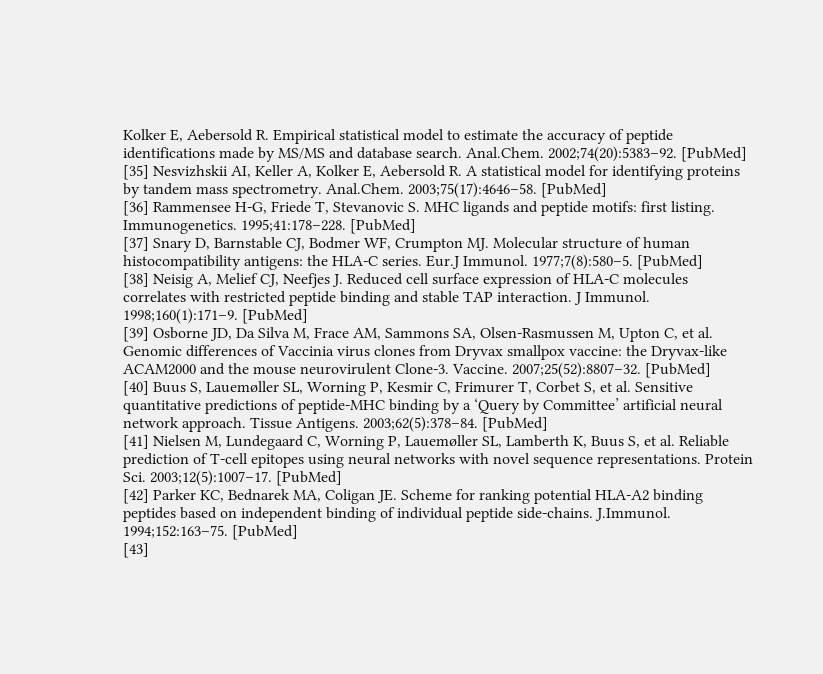Kolker E, Aebersold R. Empirical statistical model to estimate the accuracy of peptide identifications made by MS/MS and database search. Anal.Chem. 2002;74(20):5383–92. [PubMed]
[35] Nesvizhskii AI, Keller A, Kolker E, Aebersold R. A statistical model for identifying proteins by tandem mass spectrometry. Anal.Chem. 2003;75(17):4646–58. [PubMed]
[36] Rammensee H-G, Friede T, Stevanovic S. MHC ligands and peptide motifs: first listing. Immunogenetics. 1995;41:178–228. [PubMed]
[37] Snary D, Barnstable CJ, Bodmer WF, Crumpton MJ. Molecular structure of human histocompatibility antigens: the HLA-C series. Eur.J Immunol. 1977;7(8):580–5. [PubMed]
[38] Neisig A, Melief CJ, Neefjes J. Reduced cell surface expression of HLA-C molecules correlates with restricted peptide binding and stable TAP interaction. J Immunol. 1998;160(1):171–9. [PubMed]
[39] Osborne JD, Da Silva M, Frace AM, Sammons SA, Olsen-Rasmussen M, Upton C, et al. Genomic differences of Vaccinia virus clones from Dryvax smallpox vaccine: the Dryvax-like ACAM2000 and the mouse neurovirulent Clone-3. Vaccine. 2007;25(52):8807–32. [PubMed]
[40] Buus S, Lauemøller SL, Worning P, Kesmir C, Frimurer T, Corbet S, et al. Sensitive quantitative predictions of peptide-MHC binding by a ‘Query by Committee’ artificial neural network approach. Tissue Antigens. 2003;62(5):378–84. [PubMed]
[41] Nielsen M, Lundegaard C, Worning P, Lauemøller SL, Lamberth K, Buus S, et al. Reliable prediction of T-cell epitopes using neural networks with novel sequence representations. Protein Sci. 2003;12(5):1007–17. [PubMed]
[42] Parker KC, Bednarek MA, Coligan JE. Scheme for ranking potential HLA-A2 binding peptides based on independent binding of individual peptide side-chains. J.Immunol. 1994;152:163–75. [PubMed]
[43]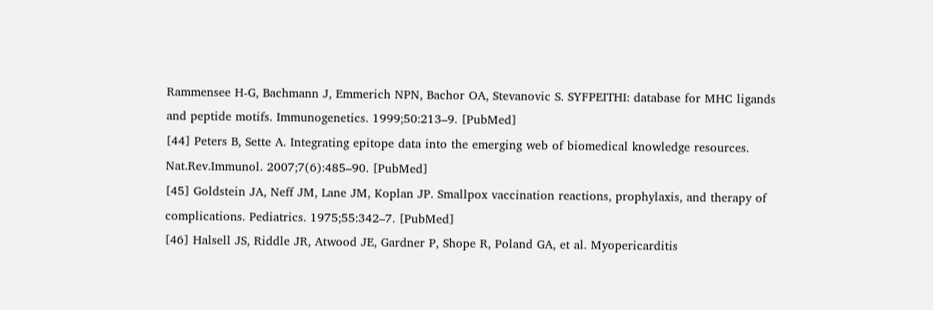Rammensee H-G, Bachmann J, Emmerich NPN, Bachor OA, Stevanovic S. SYFPEITHI: database for MHC ligands and peptide motifs. Immunogenetics. 1999;50:213–9. [PubMed]
[44] Peters B, Sette A. Integrating epitope data into the emerging web of biomedical knowledge resources. Nat.Rev.Immunol. 2007;7(6):485–90. [PubMed]
[45] Goldstein JA, Neff JM, Lane JM, Koplan JP. Smallpox vaccination reactions, prophylaxis, and therapy of complications. Pediatrics. 1975;55:342–7. [PubMed]
[46] Halsell JS, Riddle JR, Atwood JE, Gardner P, Shope R, Poland GA, et al. Myopericarditis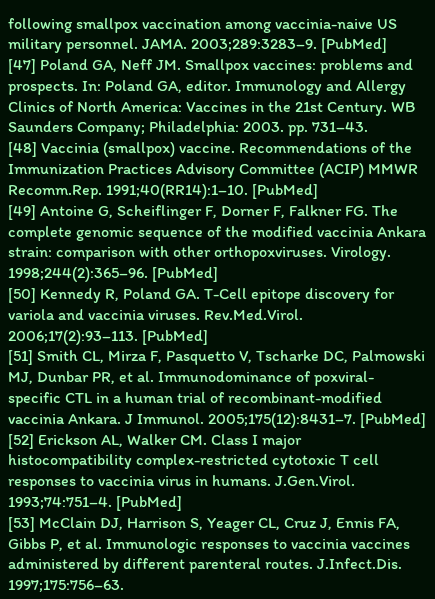following smallpox vaccination among vaccinia-naive US military personnel. JAMA. 2003;289:3283–9. [PubMed]
[47] Poland GA, Neff JM. Smallpox vaccines: problems and prospects. In: Poland GA, editor. Immunology and Allergy Clinics of North America: Vaccines in the 21st Century. WB Saunders Company; Philadelphia: 2003. pp. 731–43.
[48] Vaccinia (smallpox) vaccine. Recommendations of the Immunization Practices Advisory Committee (ACIP) MMWR Recomm.Rep. 1991;40(RR14):1–10. [PubMed]
[49] Antoine G, Scheiflinger F, Dorner F, Falkner FG. The complete genomic sequence of the modified vaccinia Ankara strain: comparison with other orthopoxviruses. Virology. 1998;244(2):365–96. [PubMed]
[50] Kennedy R, Poland GA. T-Cell epitope discovery for variola and vaccinia viruses. Rev.Med.Virol. 2006;17(2):93–113. [PubMed]
[51] Smith CL, Mirza F, Pasquetto V, Tscharke DC, Palmowski MJ, Dunbar PR, et al. Immunodominance of poxviral-specific CTL in a human trial of recombinant-modified vaccinia Ankara. J Immunol. 2005;175(12):8431–7. [PubMed]
[52] Erickson AL, Walker CM. Class I major histocompatibility complex-restricted cytotoxic T cell responses to vaccinia virus in humans. J.Gen.Virol. 1993;74:751–4. [PubMed]
[53] McClain DJ, Harrison S, Yeager CL, Cruz J, Ennis FA, Gibbs P, et al. Immunologic responses to vaccinia vaccines administered by different parenteral routes. J.Infect.Dis. 1997;175:756–63.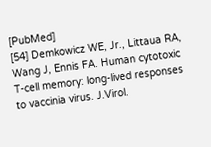[PubMed]
[54] Demkowicz WE, Jr., Littaua RA, Wang J, Ennis FA. Human cytotoxic T-cell memory: long-lived responses to vaccinia virus. J.Virol.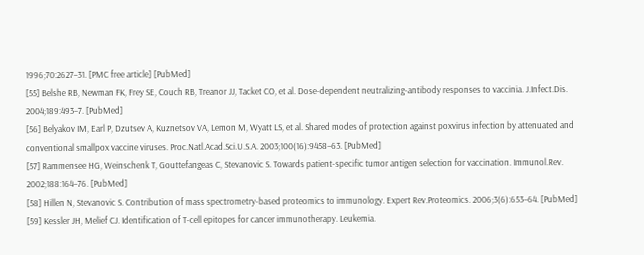1996;70:2627–31. [PMC free article] [PubMed]
[55] Belshe RB, Newman FK, Frey SE, Couch RB, Treanor JJ, Tacket CO, et al. Dose-dependent neutralizing-antibody responses to vaccinia. J.Infect.Dis. 2004;189:493–7. [PubMed]
[56] Belyakov IM, Earl P, Dzutsev A, Kuznetsov VA, Lemon M, Wyatt LS, et al. Shared modes of protection against poxvirus infection by attenuated and conventional smallpox vaccine viruses. Proc.Natl.Acad.Sci.U.S.A. 2003;100(16):9458–63. [PubMed]
[57] Rammensee HG, Weinschenk T, Gouttefangeas C, Stevanovic S. Towards patient-specific tumor antigen selection for vaccination. Immunol.Rev. 2002;188:164–76. [PubMed]
[58] Hillen N, Stevanovic S. Contribution of mass spectrometry-based proteomics to immunology. Expert Rev.Proteomics. 2006;3(6):653–64. [PubMed]
[59] Kessler JH, Melief CJ. Identification of T-cell epitopes for cancer immunotherapy. Leukemia.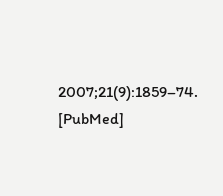2007;21(9):1859–74. [PubMed]